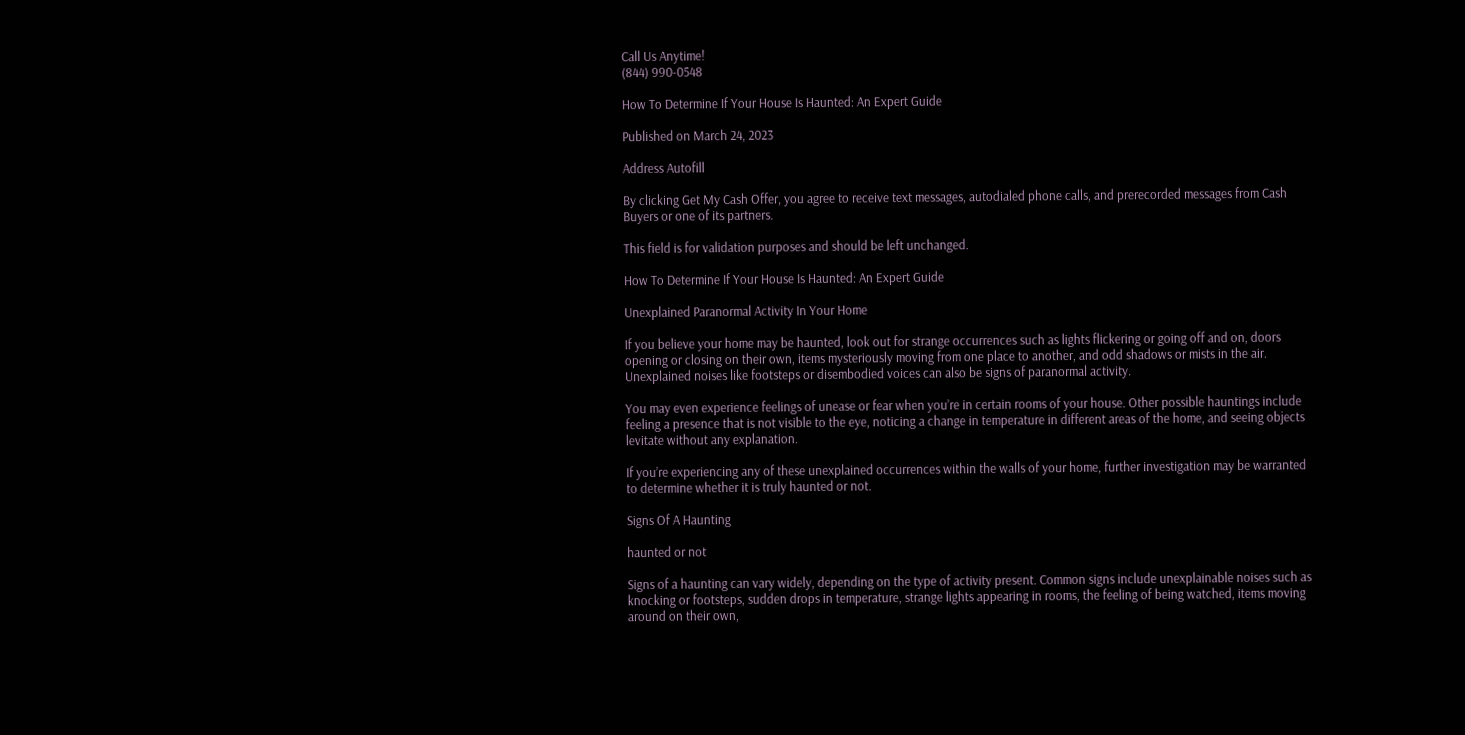Call Us Anytime!
(844) 990-0548

How To Determine If Your House Is Haunted: An Expert Guide

Published on March 24, 2023

Address Autofill

By clicking Get My Cash Offer, you agree to receive text messages, autodialed phone calls, and prerecorded messages from Cash Buyers or one of its partners.

This field is for validation purposes and should be left unchanged.

How To Determine If Your House Is Haunted: An Expert Guide

Unexplained Paranormal Activity In Your Home

If you believe your home may be haunted, look out for strange occurrences such as lights flickering or going off and on, doors opening or closing on their own, items mysteriously moving from one place to another, and odd shadows or mists in the air. Unexplained noises like footsteps or disembodied voices can also be signs of paranormal activity.

You may even experience feelings of unease or fear when you’re in certain rooms of your house. Other possible hauntings include feeling a presence that is not visible to the eye, noticing a change in temperature in different areas of the home, and seeing objects levitate without any explanation.

If you’re experiencing any of these unexplained occurrences within the walls of your home, further investigation may be warranted to determine whether it is truly haunted or not.

Signs Of A Haunting

haunted or not

Signs of a haunting can vary widely, depending on the type of activity present. Common signs include unexplainable noises such as knocking or footsteps, sudden drops in temperature, strange lights appearing in rooms, the feeling of being watched, items moving around on their own,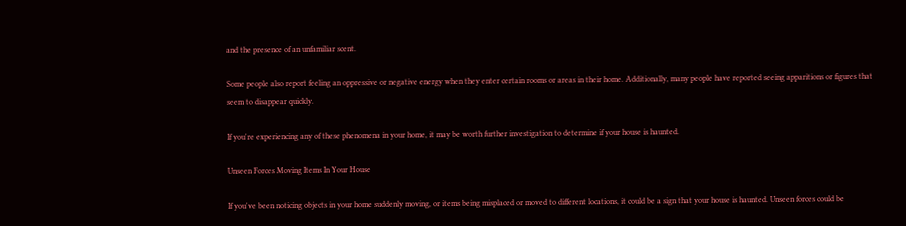and the presence of an unfamiliar scent.

Some people also report feeling an oppressive or negative energy when they enter certain rooms or areas in their home. Additionally, many people have reported seeing apparitions or figures that seem to disappear quickly.

If you're experiencing any of these phenomena in your home, it may be worth further investigation to determine if your house is haunted.

Unseen Forces Moving Items In Your House

If you've been noticing objects in your home suddenly moving, or items being misplaced or moved to different locations, it could be a sign that your house is haunted. Unseen forces could be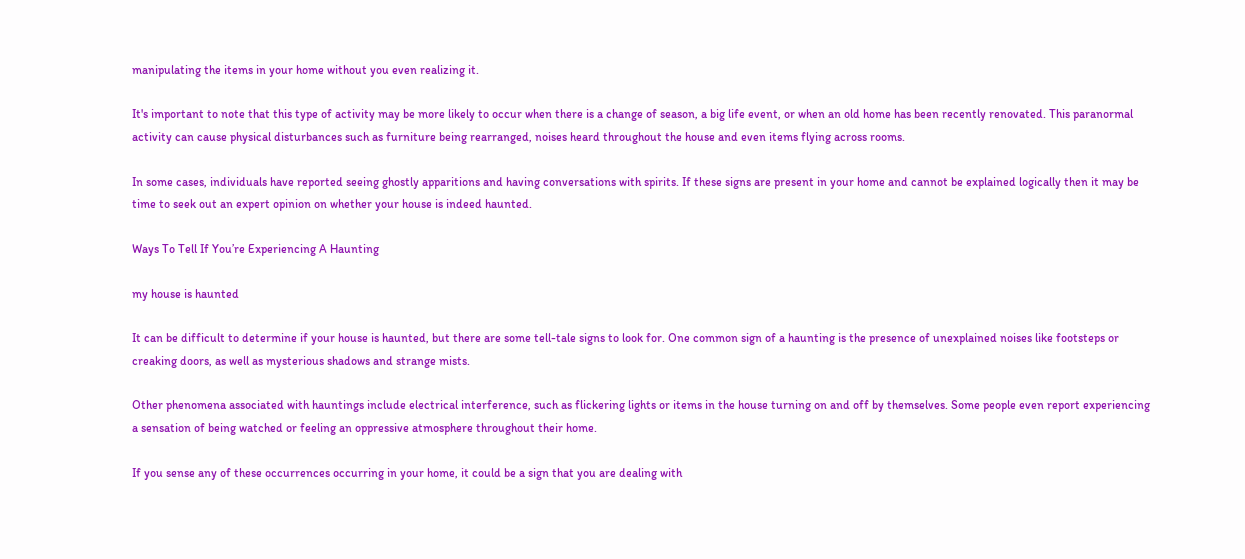manipulating the items in your home without you even realizing it.

It's important to note that this type of activity may be more likely to occur when there is a change of season, a big life event, or when an old home has been recently renovated. This paranormal activity can cause physical disturbances such as furniture being rearranged, noises heard throughout the house and even items flying across rooms.

In some cases, individuals have reported seeing ghostly apparitions and having conversations with spirits. If these signs are present in your home and cannot be explained logically then it may be time to seek out an expert opinion on whether your house is indeed haunted.

Ways To Tell If You’re Experiencing A Haunting

my house is haunted

It can be difficult to determine if your house is haunted, but there are some tell-tale signs to look for. One common sign of a haunting is the presence of unexplained noises like footsteps or creaking doors, as well as mysterious shadows and strange mists.

Other phenomena associated with hauntings include electrical interference, such as flickering lights or items in the house turning on and off by themselves. Some people even report experiencing a sensation of being watched or feeling an oppressive atmosphere throughout their home.

If you sense any of these occurrences occurring in your home, it could be a sign that you are dealing with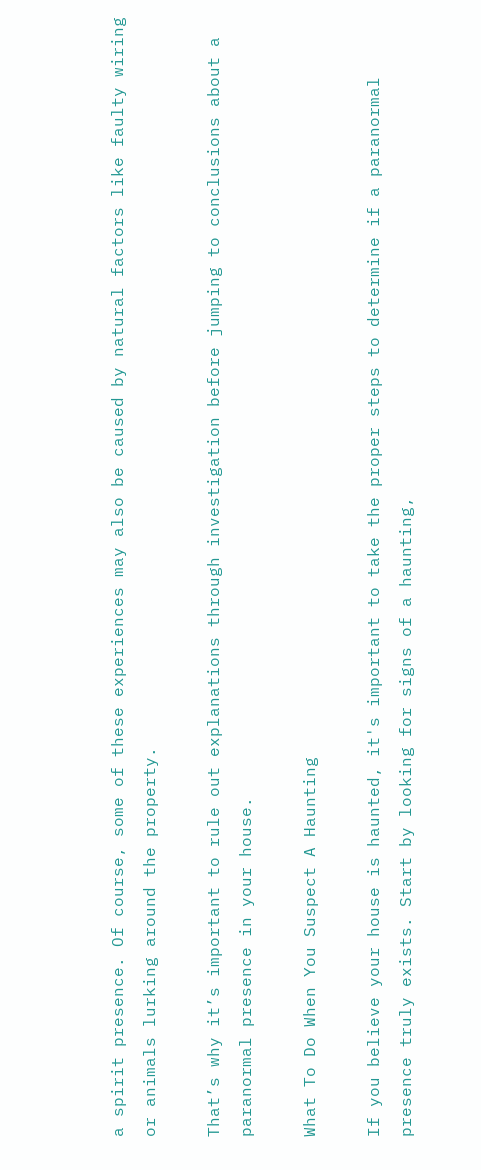a spirit presence. Of course, some of these experiences may also be caused by natural factors like faulty wiring or animals lurking around the property.

That’s why it’s important to rule out explanations through investigation before jumping to conclusions about a paranormal presence in your house.

What To Do When You Suspect A Haunting

If you believe your house is haunted, it's important to take the proper steps to determine if a paranormal presence truly exists. Start by looking for signs of a haunting,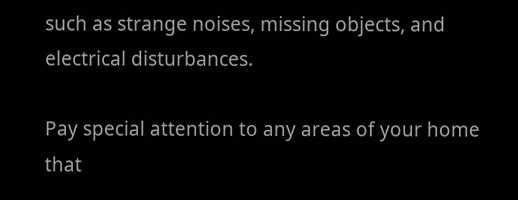such as strange noises, missing objects, and electrical disturbances.

Pay special attention to any areas of your home that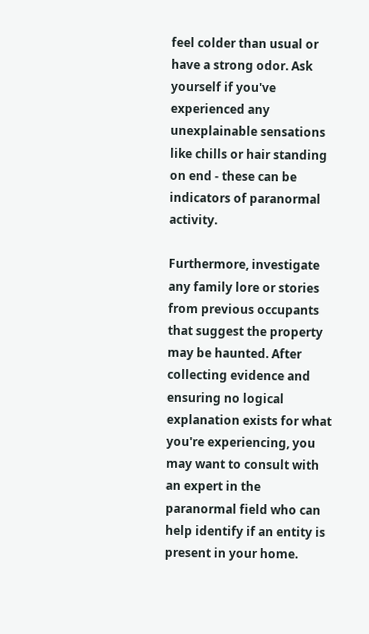feel colder than usual or have a strong odor. Ask yourself if you've experienced any unexplainable sensations like chills or hair standing on end - these can be indicators of paranormal activity.

Furthermore, investigate any family lore or stories from previous occupants that suggest the property may be haunted. After collecting evidence and ensuring no logical explanation exists for what you're experiencing, you may want to consult with an expert in the paranormal field who can help identify if an entity is present in your home.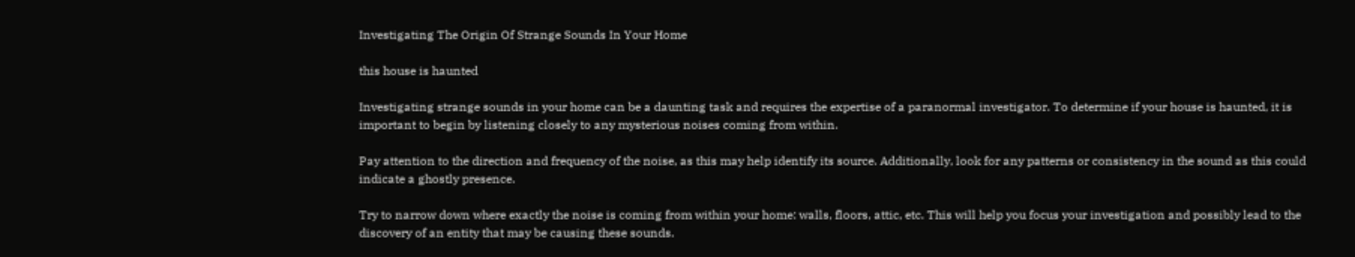Investigating The Origin Of Strange Sounds In Your Home

this house is haunted

Investigating strange sounds in your home can be a daunting task and requires the expertise of a paranormal investigator. To determine if your house is haunted, it is important to begin by listening closely to any mysterious noises coming from within.

Pay attention to the direction and frequency of the noise, as this may help identify its source. Additionally, look for any patterns or consistency in the sound as this could indicate a ghostly presence.

Try to narrow down where exactly the noise is coming from within your home: walls, floors, attic, etc. This will help you focus your investigation and possibly lead to the discovery of an entity that may be causing these sounds.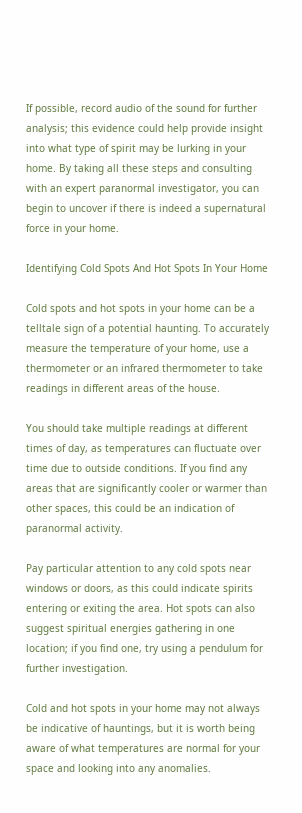If possible, record audio of the sound for further analysis; this evidence could help provide insight into what type of spirit may be lurking in your home. By taking all these steps and consulting with an expert paranormal investigator, you can begin to uncover if there is indeed a supernatural force in your home.

Identifying Cold Spots And Hot Spots In Your Home

Cold spots and hot spots in your home can be a telltale sign of a potential haunting. To accurately measure the temperature of your home, use a thermometer or an infrared thermometer to take readings in different areas of the house.

You should take multiple readings at different times of day, as temperatures can fluctuate over time due to outside conditions. If you find any areas that are significantly cooler or warmer than other spaces, this could be an indication of paranormal activity.

Pay particular attention to any cold spots near windows or doors, as this could indicate spirits entering or exiting the area. Hot spots can also suggest spiritual energies gathering in one location; if you find one, try using a pendulum for further investigation.

Cold and hot spots in your home may not always be indicative of hauntings, but it is worth being aware of what temperatures are normal for your space and looking into any anomalies.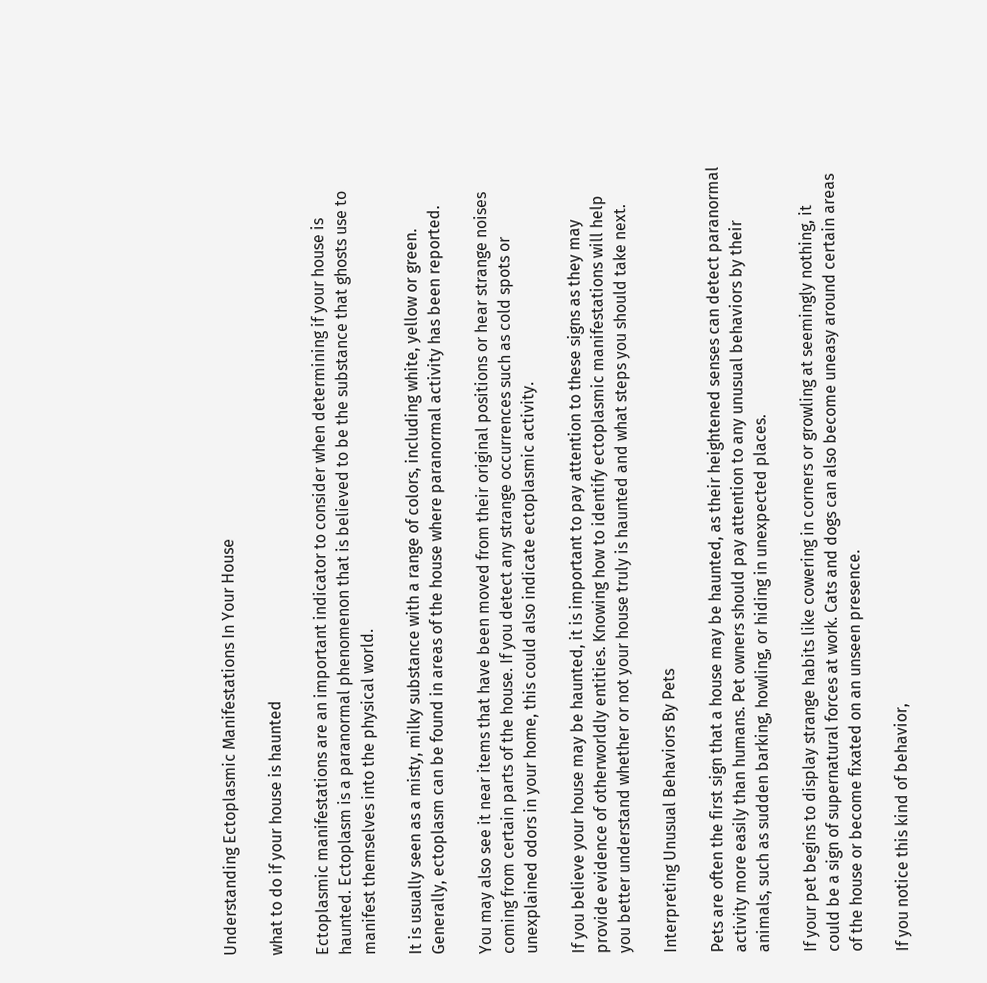Understanding Ectoplasmic Manifestations In Your House

what to do if your house is haunted

Ectoplasmic manifestations are an important indicator to consider when determining if your house is haunted. Ectoplasm is a paranormal phenomenon that is believed to be the substance that ghosts use to manifest themselves into the physical world.

It is usually seen as a misty, milky substance with a range of colors, including white, yellow or green. Generally, ectoplasm can be found in areas of the house where paranormal activity has been reported.

You may also see it near items that have been moved from their original positions or hear strange noises coming from certain parts of the house. If you detect any strange occurrences such as cold spots or unexplained odors in your home, this could also indicate ectoplasmic activity.

If you believe your house may be haunted, it is important to pay attention to these signs as they may provide evidence of otherworldly entities. Knowing how to identify ectoplasmic manifestations will help you better understand whether or not your house truly is haunted and what steps you should take next.

Interpreting Unusual Behaviors By Pets

Pets are often the first sign that a house may be haunted, as their heightened senses can detect paranormal activity more easily than humans. Pet owners should pay attention to any unusual behaviors by their animals, such as sudden barking, howling, or hiding in unexpected places.

If your pet begins to display strange habits like cowering in corners or growling at seemingly nothing, it could be a sign of supernatural forces at work. Cats and dogs can also become uneasy around certain areas of the house or become fixated on an unseen presence.

If you notice this kind of behavior,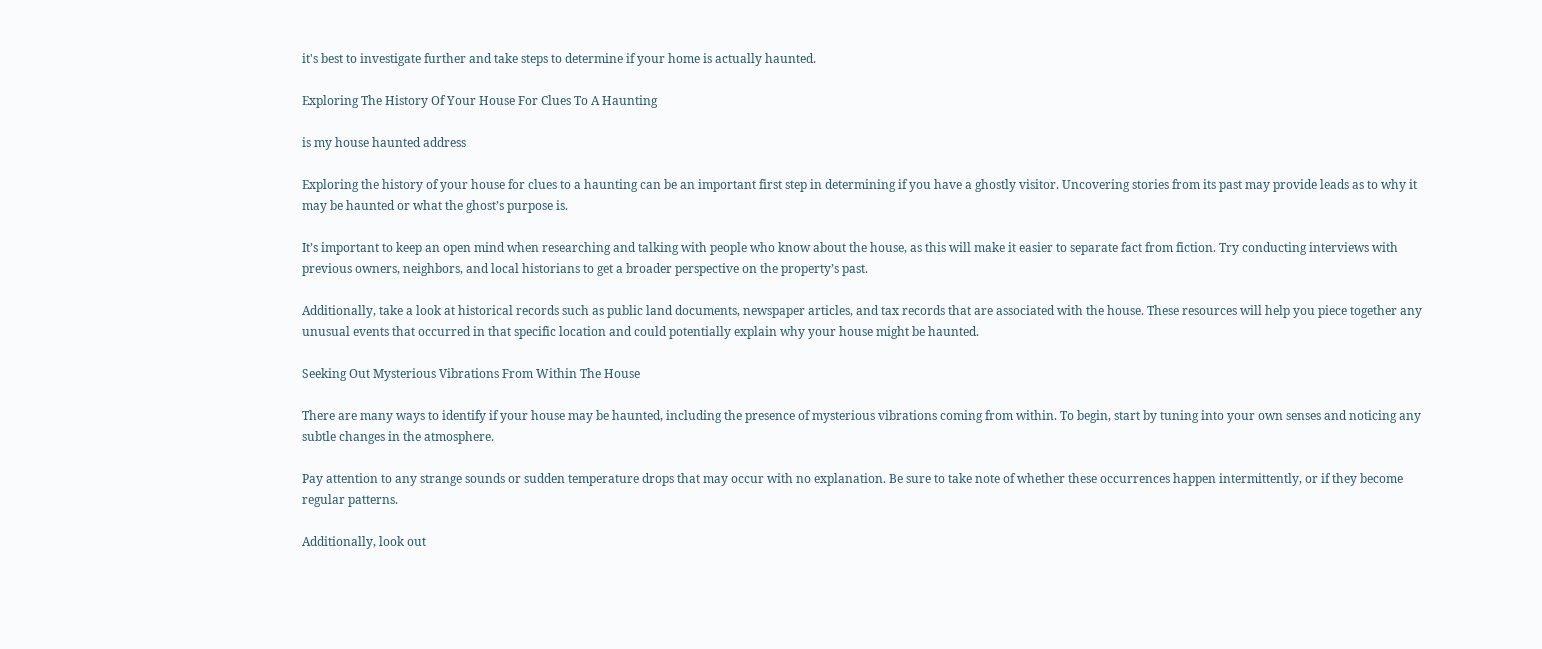it's best to investigate further and take steps to determine if your home is actually haunted.

Exploring The History Of Your House For Clues To A Haunting

is my house haunted address

Exploring the history of your house for clues to a haunting can be an important first step in determining if you have a ghostly visitor. Uncovering stories from its past may provide leads as to why it may be haunted or what the ghost’s purpose is.

It’s important to keep an open mind when researching and talking with people who know about the house, as this will make it easier to separate fact from fiction. Try conducting interviews with previous owners, neighbors, and local historians to get a broader perspective on the property’s past.

Additionally, take a look at historical records such as public land documents, newspaper articles, and tax records that are associated with the house. These resources will help you piece together any unusual events that occurred in that specific location and could potentially explain why your house might be haunted.

Seeking Out Mysterious Vibrations From Within The House

There are many ways to identify if your house may be haunted, including the presence of mysterious vibrations coming from within. To begin, start by tuning into your own senses and noticing any subtle changes in the atmosphere.

Pay attention to any strange sounds or sudden temperature drops that may occur with no explanation. Be sure to take note of whether these occurrences happen intermittently, or if they become regular patterns.

Additionally, look out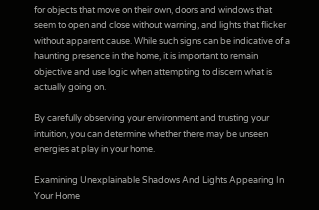for objects that move on their own, doors and windows that seem to open and close without warning, and lights that flicker without apparent cause. While such signs can be indicative of a haunting presence in the home, it is important to remain objective and use logic when attempting to discern what is actually going on.

By carefully observing your environment and trusting your intuition, you can determine whether there may be unseen energies at play in your home.

Examining Unexplainable Shadows And Lights Appearing In Your Home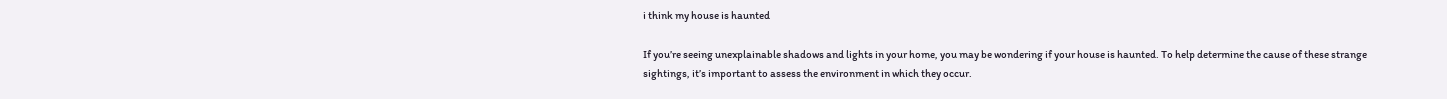i think my house is haunted

If you’re seeing unexplainable shadows and lights in your home, you may be wondering if your house is haunted. To help determine the cause of these strange sightings, it’s important to assess the environment in which they occur.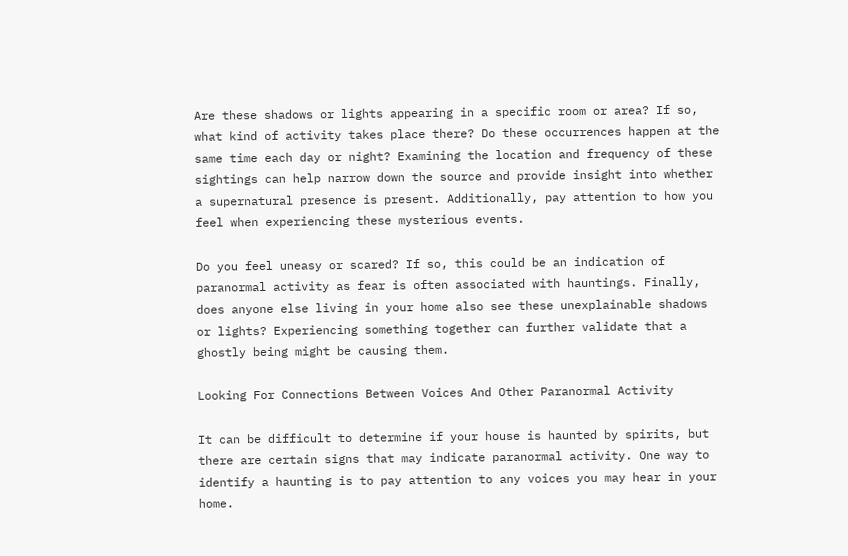Are these shadows or lights appearing in a specific room or area? If so, what kind of activity takes place there? Do these occurrences happen at the same time each day or night? Examining the location and frequency of these sightings can help narrow down the source and provide insight into whether a supernatural presence is present. Additionally, pay attention to how you feel when experiencing these mysterious events.

Do you feel uneasy or scared? If so, this could be an indication of paranormal activity as fear is often associated with hauntings. Finally, does anyone else living in your home also see these unexplainable shadows or lights? Experiencing something together can further validate that a ghostly being might be causing them.

Looking For Connections Between Voices And Other Paranormal Activity

It can be difficult to determine if your house is haunted by spirits, but there are certain signs that may indicate paranormal activity. One way to identify a haunting is to pay attention to any voices you may hear in your home.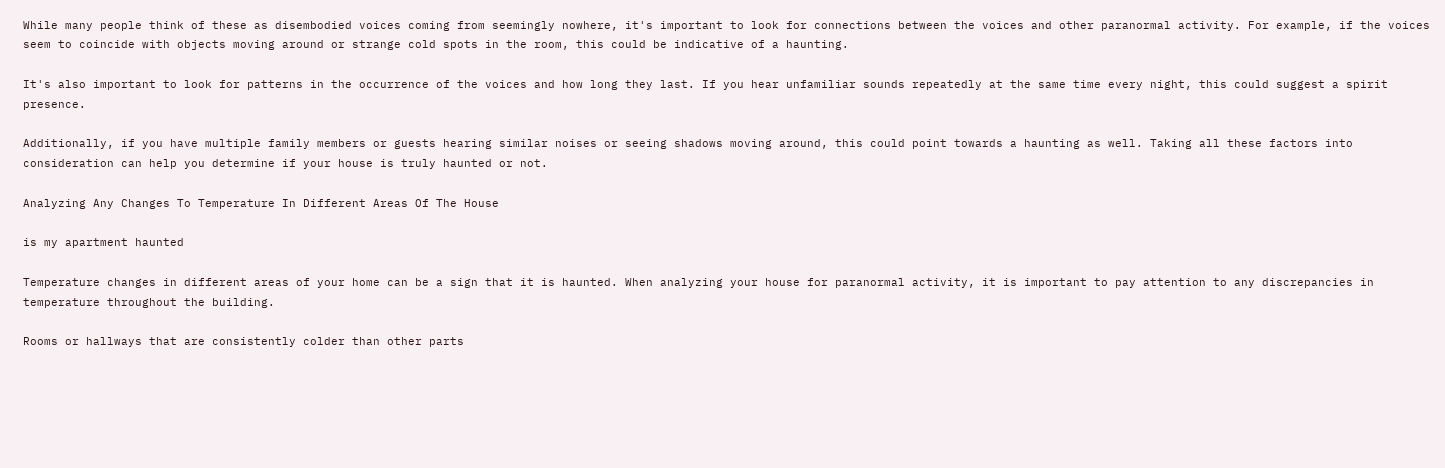While many people think of these as disembodied voices coming from seemingly nowhere, it's important to look for connections between the voices and other paranormal activity. For example, if the voices seem to coincide with objects moving around or strange cold spots in the room, this could be indicative of a haunting.

It's also important to look for patterns in the occurrence of the voices and how long they last. If you hear unfamiliar sounds repeatedly at the same time every night, this could suggest a spirit presence.

Additionally, if you have multiple family members or guests hearing similar noises or seeing shadows moving around, this could point towards a haunting as well. Taking all these factors into consideration can help you determine if your house is truly haunted or not.

Analyzing Any Changes To Temperature In Different Areas Of The House

is my apartment haunted

Temperature changes in different areas of your home can be a sign that it is haunted. When analyzing your house for paranormal activity, it is important to pay attention to any discrepancies in temperature throughout the building.

Rooms or hallways that are consistently colder than other parts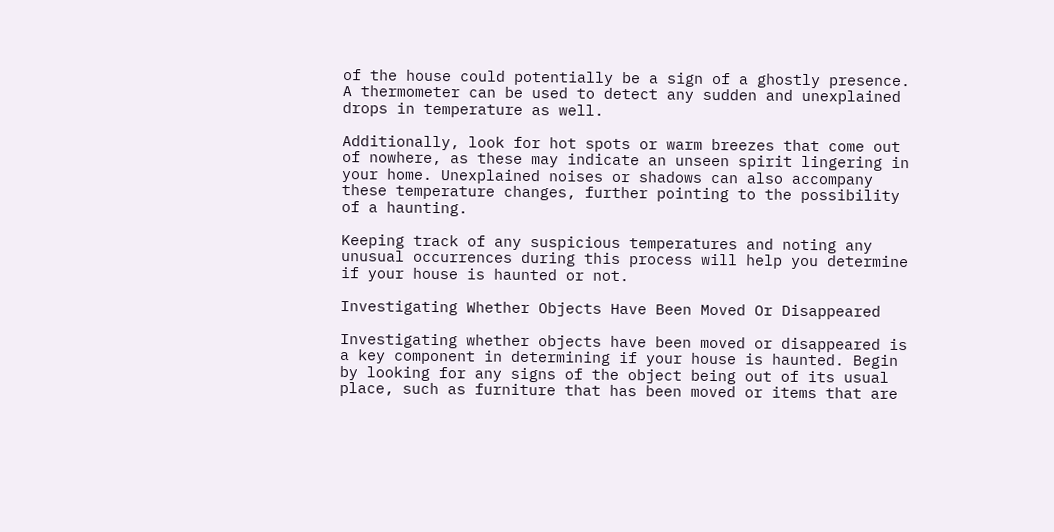of the house could potentially be a sign of a ghostly presence. A thermometer can be used to detect any sudden and unexplained drops in temperature as well.

Additionally, look for hot spots or warm breezes that come out of nowhere, as these may indicate an unseen spirit lingering in your home. Unexplained noises or shadows can also accompany these temperature changes, further pointing to the possibility of a haunting.

Keeping track of any suspicious temperatures and noting any unusual occurrences during this process will help you determine if your house is haunted or not.

Investigating Whether Objects Have Been Moved Or Disappeared

Investigating whether objects have been moved or disappeared is a key component in determining if your house is haunted. Begin by looking for any signs of the object being out of its usual place, such as furniture that has been moved or items that are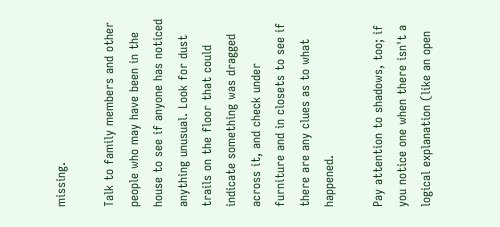missing.

Talk to family members and other people who may have been in the house to see if anyone has noticed anything unusual. Look for dust trails on the floor that could indicate something was dragged across it, and check under furniture and in closets to see if there are any clues as to what happened.

Pay attention to shadows, too; if you notice one when there isn't a logical explanation (like an open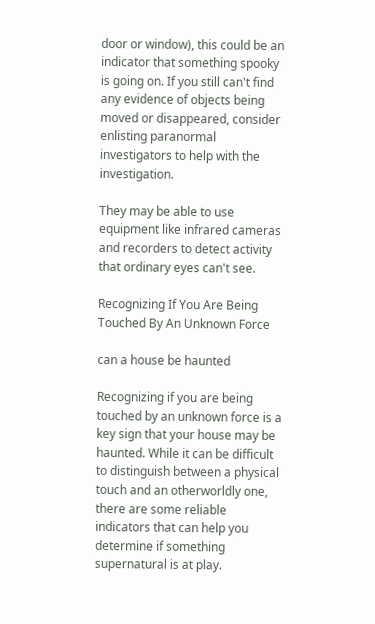door or window), this could be an indicator that something spooky is going on. If you still can't find any evidence of objects being moved or disappeared, consider enlisting paranormal investigators to help with the investigation.

They may be able to use equipment like infrared cameras and recorders to detect activity that ordinary eyes can't see.

Recognizing If You Are Being Touched By An Unknown Force

can a house be haunted

Recognizing if you are being touched by an unknown force is a key sign that your house may be haunted. While it can be difficult to distinguish between a physical touch and an otherworldly one, there are some reliable indicators that can help you determine if something supernatural is at play.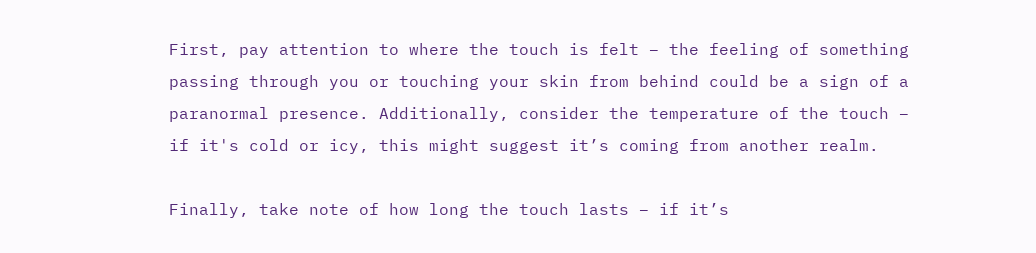First, pay attention to where the touch is felt – the feeling of something passing through you or touching your skin from behind could be a sign of a paranormal presence. Additionally, consider the temperature of the touch – if it's cold or icy, this might suggest it’s coming from another realm.

Finally, take note of how long the touch lasts – if it’s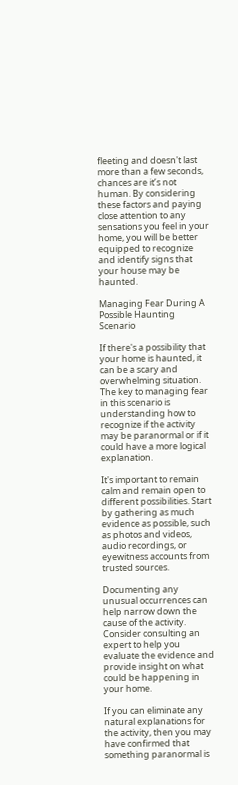fleeting and doesn't last more than a few seconds, chances are it’s not human. By considering these factors and paying close attention to any sensations you feel in your home, you will be better equipped to recognize and identify signs that your house may be haunted.

Managing Fear During A Possible Haunting Scenario

If there's a possibility that your home is haunted, it can be a scary and overwhelming situation. The key to managing fear in this scenario is understanding how to recognize if the activity may be paranormal or if it could have a more logical explanation.

It's important to remain calm and remain open to different possibilities. Start by gathering as much evidence as possible, such as photos and videos, audio recordings, or eyewitness accounts from trusted sources.

Documenting any unusual occurrences can help narrow down the cause of the activity. Consider consulting an expert to help you evaluate the evidence and provide insight on what could be happening in your home.

If you can eliminate any natural explanations for the activity, then you may have confirmed that something paranormal is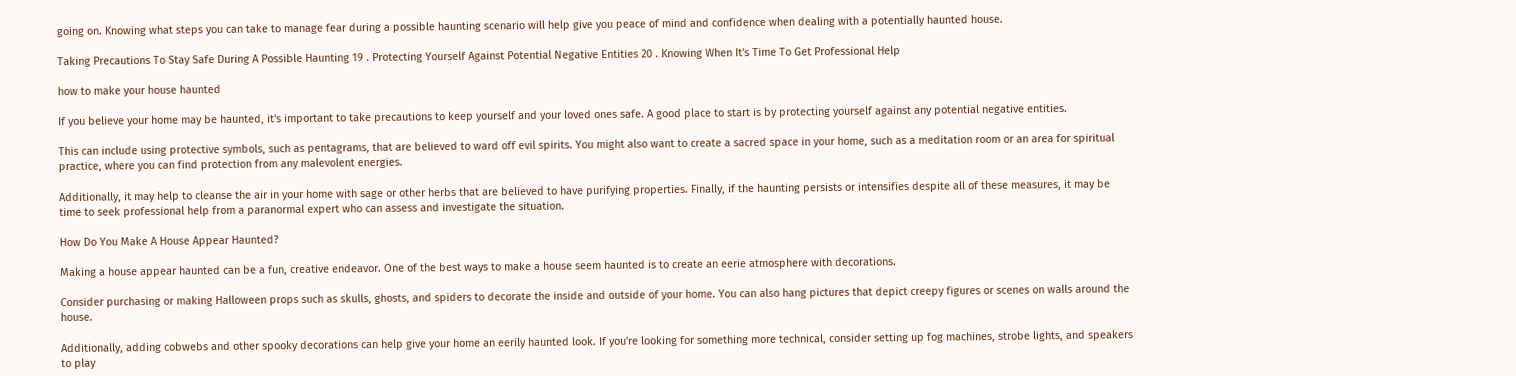going on. Knowing what steps you can take to manage fear during a possible haunting scenario will help give you peace of mind and confidence when dealing with a potentially haunted house.

Taking Precautions To Stay Safe During A Possible Haunting 19 . Protecting Yourself Against Potential Negative Entities 20 . Knowing When It's Time To Get Professional Help

how to make your house haunted

If you believe your home may be haunted, it's important to take precautions to keep yourself and your loved ones safe. A good place to start is by protecting yourself against any potential negative entities.

This can include using protective symbols, such as pentagrams, that are believed to ward off evil spirits. You might also want to create a sacred space in your home, such as a meditation room or an area for spiritual practice, where you can find protection from any malevolent energies.

Additionally, it may help to cleanse the air in your home with sage or other herbs that are believed to have purifying properties. Finally, if the haunting persists or intensifies despite all of these measures, it may be time to seek professional help from a paranormal expert who can assess and investigate the situation.

How Do You Make A House Appear Haunted?

Making a house appear haunted can be a fun, creative endeavor. One of the best ways to make a house seem haunted is to create an eerie atmosphere with decorations.

Consider purchasing or making Halloween props such as skulls, ghosts, and spiders to decorate the inside and outside of your home. You can also hang pictures that depict creepy figures or scenes on walls around the house.

Additionally, adding cobwebs and other spooky decorations can help give your home an eerily haunted look. If you're looking for something more technical, consider setting up fog machines, strobe lights, and speakers to play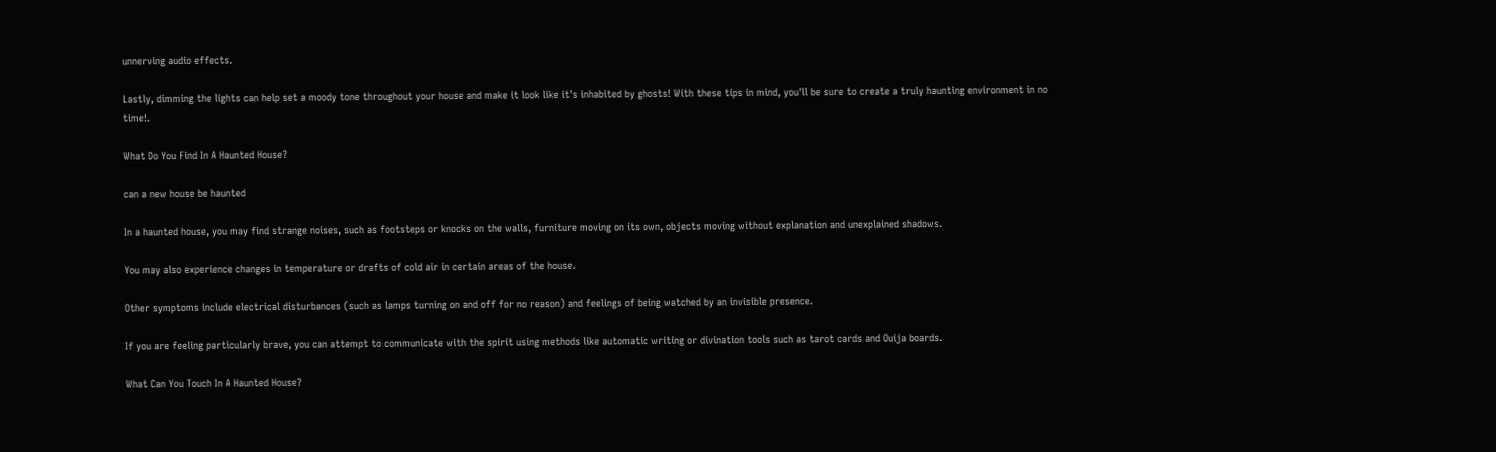unnerving audio effects.

Lastly, dimming the lights can help set a moody tone throughout your house and make it look like it's inhabited by ghosts! With these tips in mind, you'll be sure to create a truly haunting environment in no time!.

What Do You Find In A Haunted House?

can a new house be haunted

In a haunted house, you may find strange noises, such as footsteps or knocks on the walls, furniture moving on its own, objects moving without explanation and unexplained shadows.

You may also experience changes in temperature or drafts of cold air in certain areas of the house.

Other symptoms include electrical disturbances (such as lamps turning on and off for no reason) and feelings of being watched by an invisible presence.

If you are feeling particularly brave, you can attempt to communicate with the spirit using methods like automatic writing or divination tools such as tarot cards and Ouija boards.

What Can You Touch In A Haunted House?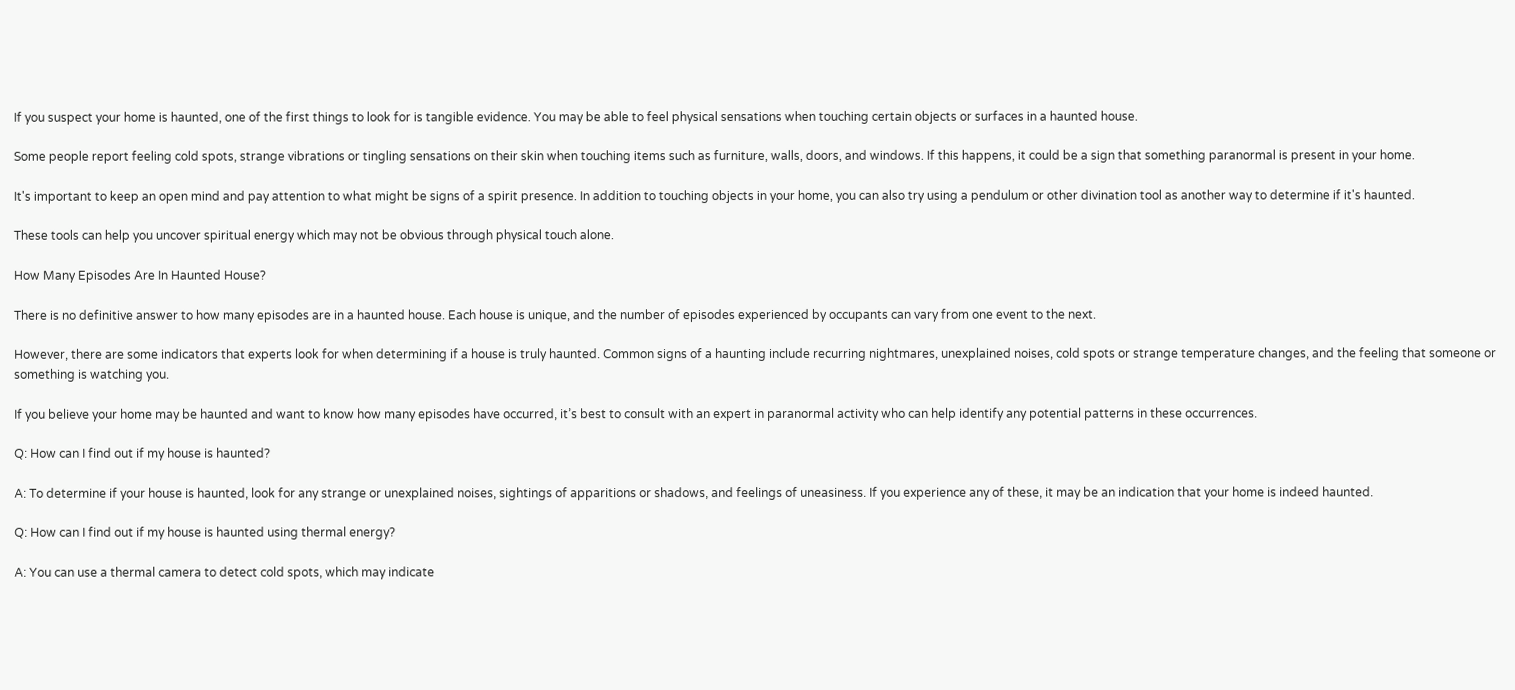If you suspect your home is haunted, one of the first things to look for is tangible evidence. You may be able to feel physical sensations when touching certain objects or surfaces in a haunted house.

Some people report feeling cold spots, strange vibrations or tingling sensations on their skin when touching items such as furniture, walls, doors, and windows. If this happens, it could be a sign that something paranormal is present in your home.

It's important to keep an open mind and pay attention to what might be signs of a spirit presence. In addition to touching objects in your home, you can also try using a pendulum or other divination tool as another way to determine if it's haunted.

These tools can help you uncover spiritual energy which may not be obvious through physical touch alone.

How Many Episodes Are In Haunted House?

There is no definitive answer to how many episodes are in a haunted house. Each house is unique, and the number of episodes experienced by occupants can vary from one event to the next.

However, there are some indicators that experts look for when determining if a house is truly haunted. Common signs of a haunting include recurring nightmares, unexplained noises, cold spots or strange temperature changes, and the feeling that someone or something is watching you.

If you believe your home may be haunted and want to know how many episodes have occurred, it’s best to consult with an expert in paranormal activity who can help identify any potential patterns in these occurrences.

Q: How can I find out if my house is haunted?

A: To determine if your house is haunted, look for any strange or unexplained noises, sightings of apparitions or shadows, and feelings of uneasiness. If you experience any of these, it may be an indication that your home is indeed haunted.

Q: How can I find out if my house is haunted using thermal energy?

A: You can use a thermal camera to detect cold spots, which may indicate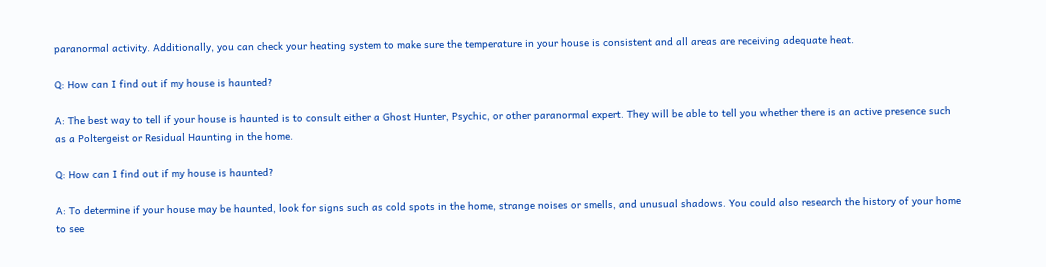paranormal activity. Additionally, you can check your heating system to make sure the temperature in your house is consistent and all areas are receiving adequate heat.

Q: How can I find out if my house is haunted?

A: The best way to tell if your house is haunted is to consult either a Ghost Hunter, Psychic, or other paranormal expert. They will be able to tell you whether there is an active presence such as a Poltergeist or Residual Haunting in the home.

Q: How can I find out if my house is haunted?

A: To determine if your house may be haunted, look for signs such as cold spots in the home, strange noises or smells, and unusual shadows. You could also research the history of your home to see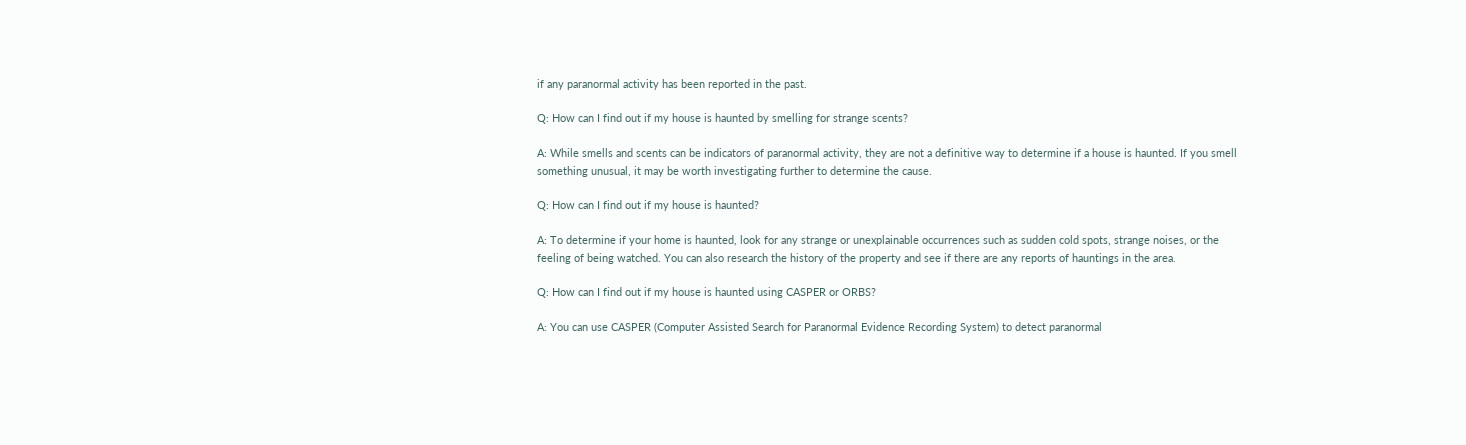if any paranormal activity has been reported in the past.

Q: How can I find out if my house is haunted by smelling for strange scents?

A: While smells and scents can be indicators of paranormal activity, they are not a definitive way to determine if a house is haunted. If you smell something unusual, it may be worth investigating further to determine the cause.

Q: How can I find out if my house is haunted?

A: To determine if your home is haunted, look for any strange or unexplainable occurrences such as sudden cold spots, strange noises, or the feeling of being watched. You can also research the history of the property and see if there are any reports of hauntings in the area.

Q: How can I find out if my house is haunted using CASPER or ORBS?

A: You can use CASPER (Computer Assisted Search for Paranormal Evidence Recording System) to detect paranormal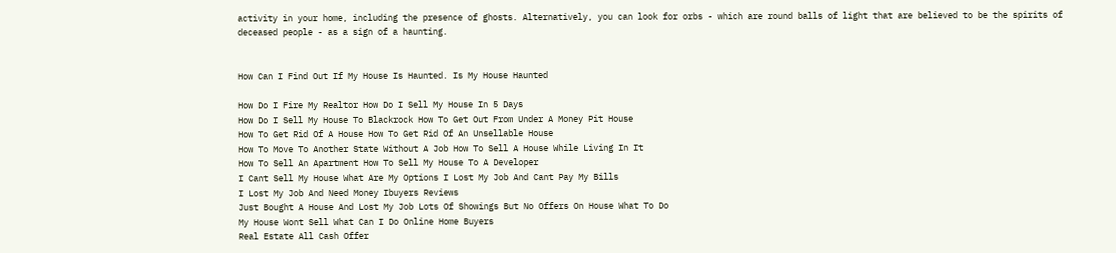activity in your home, including the presence of ghosts. Alternatively, you can look for orbs - which are round balls of light that are believed to be the spirits of deceased people - as a sign of a haunting.


How Can I Find Out If My House Is Haunted. Is My House Haunted

How Do I Fire My Realtor How Do I Sell My House In 5 Days
How Do I Sell My House To Blackrock How To Get Out From Under A Money Pit House
How To Get Rid Of A House How To Get Rid Of An Unsellable House
How To Move To Another State Without A Job How To Sell A House While Living In It
How To Sell An Apartment How To Sell My House To A Developer
I Cant Sell My House What Are My Options I Lost My Job And Cant Pay My Bills
I Lost My Job And Need Money Ibuyers Reviews
Just Bought A House And Lost My Job Lots Of Showings But No Offers On House What To Do
My House Wont Sell What Can I Do Online Home Buyers
Real Estate All Cash Offer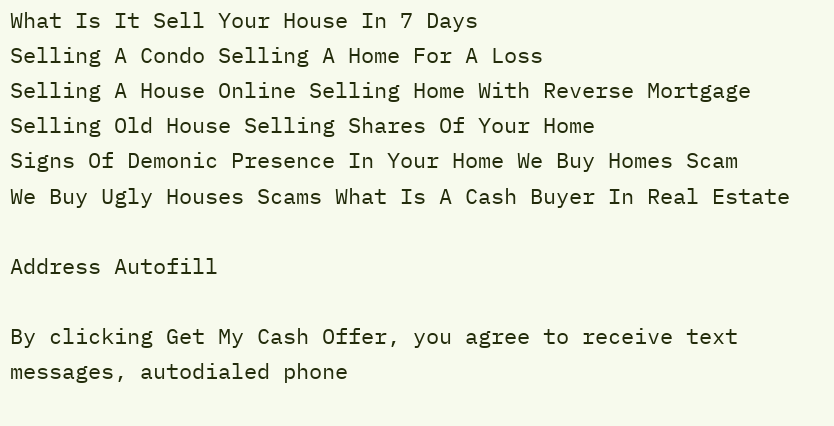What Is It Sell Your House In 7 Days
Selling A Condo Selling A Home For A Loss
Selling A House Online Selling Home With Reverse Mortgage
Selling Old House Selling Shares Of Your Home
Signs Of Demonic Presence In Your Home We Buy Homes Scam
We Buy Ugly Houses Scams What Is A Cash Buyer In Real Estate

Address Autofill

By clicking Get My Cash Offer, you agree to receive text messages, autodialed phone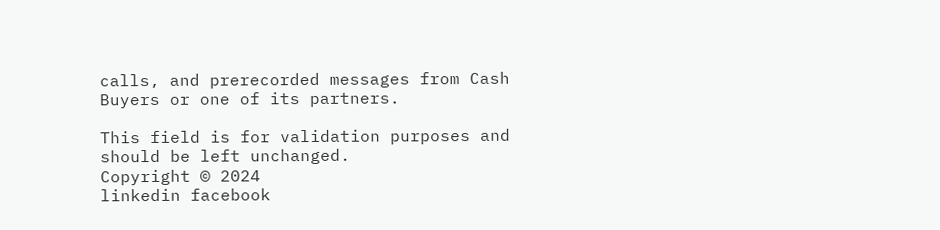calls, and prerecorded messages from Cash Buyers or one of its partners.

This field is for validation purposes and should be left unchanged.
Copyright © 2024
linkedin facebook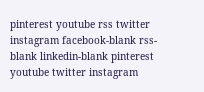pinterest youtube rss twitter instagram facebook-blank rss-blank linkedin-blank pinterest youtube twitter instagram